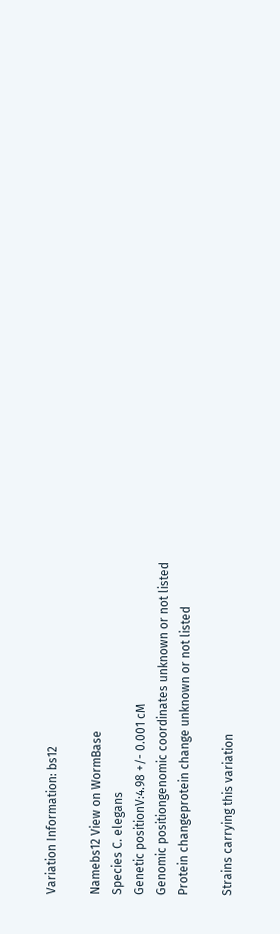Variation Information: bs12

Namebs12 View on WormBase
Species C. elegans
Genetic positionV:4.98 +/- 0.001 cM
Genomic positiongenomic coordinates unknown or not listed
Protein changeprotein change unknown or not listed

Strains carrying this variation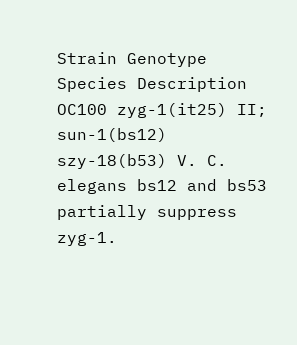Strain Genotype Species Description
OC100 zyg-1(it25) II; sun-1(bs12) szy-18(b53) V. C. elegans bs12 and bs53 partially suppress zyg-1.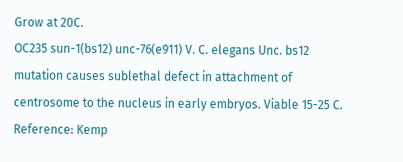Grow at 20C.
OC235 sun-1(bs12) unc-76(e911) V. C. elegans Unc. bs12 mutation causes sublethal defect in attachment of centrosome to the nucleus in early embryos. Viable 15-25 C. Reference: Kemp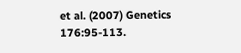et al. (2007) Genetics 176:95-113.